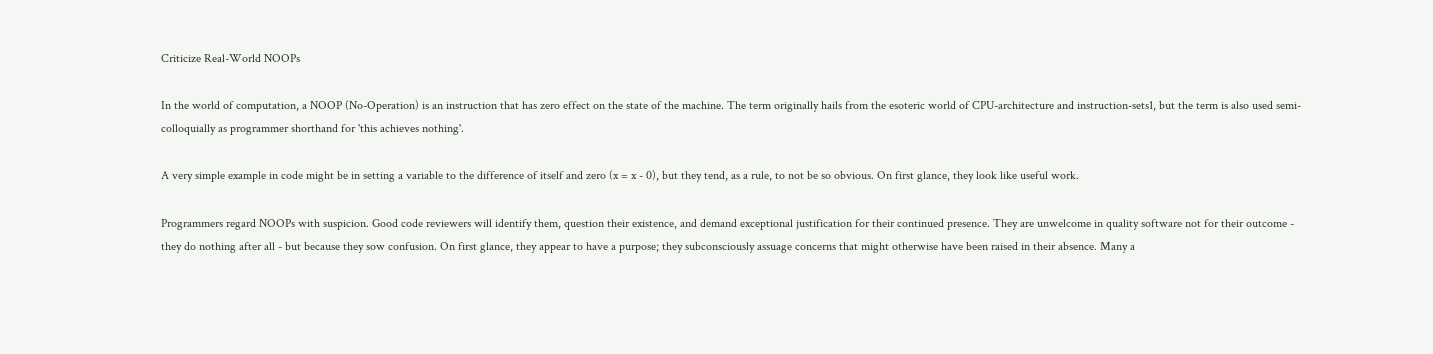Criticize Real-World NOOPs

In the world of computation, a NOOP (No-Operation) is an instruction that has zero effect on the state of the machine. The term originally hails from the esoteric world of CPU-architecture and instruction-sets1, but the term is also used semi-colloquially as programmer shorthand for 'this achieves nothing'.

A very simple example in code might be in setting a variable to the difference of itself and zero (x = x - 0), but they tend, as a rule, to not be so obvious. On first glance, they look like useful work.

Programmers regard NOOPs with suspicion. Good code reviewers will identify them, question their existence, and demand exceptional justification for their continued presence. They are unwelcome in quality software not for their outcome - they do nothing after all - but because they sow confusion. On first glance, they appear to have a purpose; they subconsciously assuage concerns that might otherwise have been raised in their absence. Many a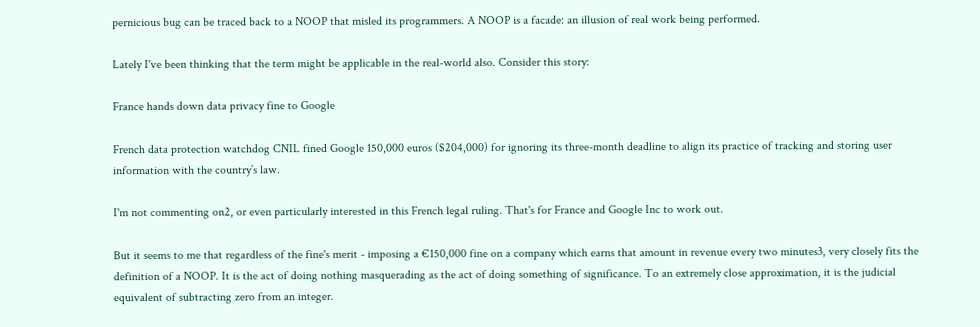pernicious bug can be traced back to a NOOP that misled its programmers. A NOOP is a facade: an illusion of real work being performed.

Lately I've been thinking that the term might be applicable in the real-world also. Consider this story:

France hands down data privacy fine to Google

French data protection watchdog CNIL fined Google 150,000 euros ($204,000) for ignoring its three-month deadline to align its practice of tracking and storing user information with the country’s law.

I'm not commenting on2, or even particularly interested in this French legal ruling. That's for France and Google Inc to work out.

But it seems to me that regardless of the fine's merit - imposing a €150,000 fine on a company which earns that amount in revenue every two minutes3, very closely fits the definition of a NOOP. It is the act of doing nothing masquerading as the act of doing something of significance. To an extremely close approximation, it is the judicial equivalent of subtracting zero from an integer.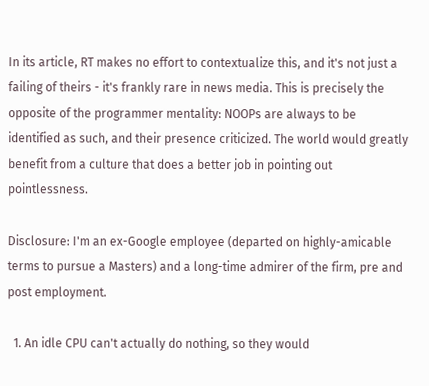In its article, RT makes no effort to contextualize this, and it's not just a failing of theirs - it's frankly rare in news media. This is precisely the opposite of the programmer mentality: NOOPs are always to be identified as such, and their presence criticized. The world would greatly benefit from a culture that does a better job in pointing out pointlessness.

Disclosure: I'm an ex-Google employee (departed on highly-amicable terms to pursue a Masters) and a long-time admirer of the firm, pre and post employment.

  1. An idle CPU can't actually do nothing, so they would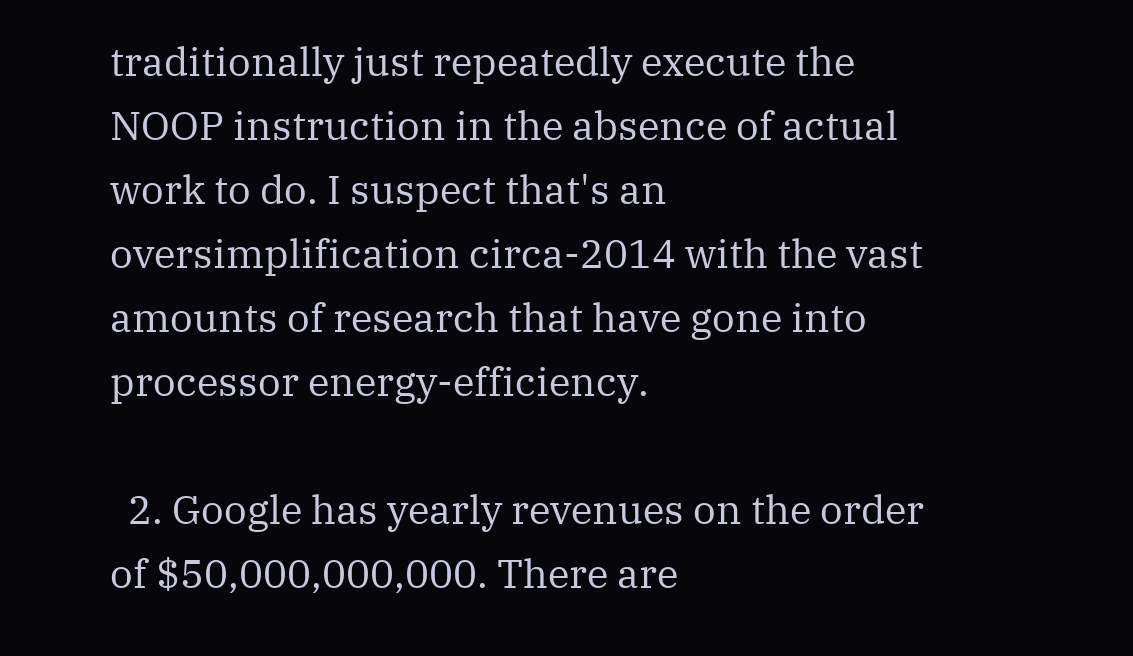traditionally just repeatedly execute the NOOP instruction in the absence of actual work to do. I suspect that's an oversimplification circa-2014 with the vast amounts of research that have gone into processor energy-efficiency.

  2. Google has yearly revenues on the order of $50,000,000,000. There are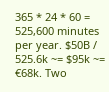365 * 24 * 60 = 525,600 minutes per year. $50B / 525.6k ~= $95k ~= €68k. Two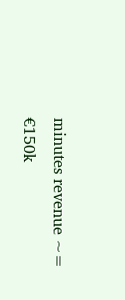minutes revenue ~= €150k